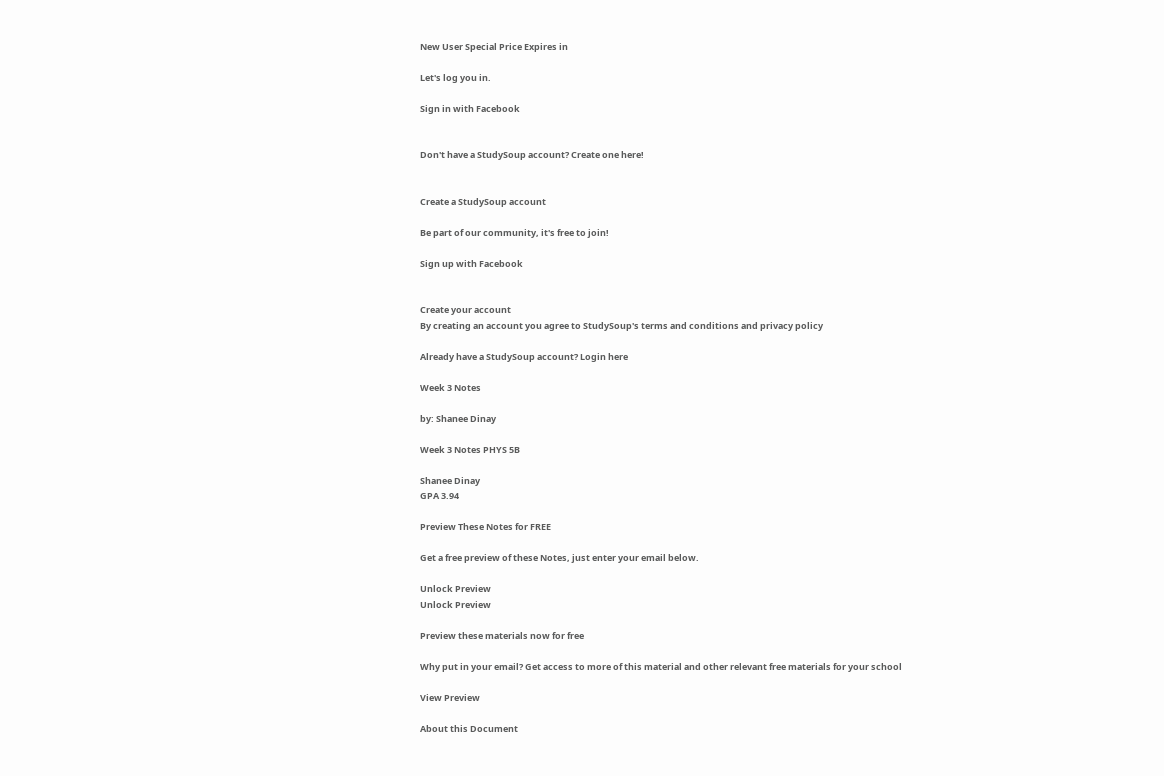New User Special Price Expires in

Let's log you in.

Sign in with Facebook


Don't have a StudySoup account? Create one here!


Create a StudySoup account

Be part of our community, it's free to join!

Sign up with Facebook


Create your account
By creating an account you agree to StudySoup's terms and conditions and privacy policy

Already have a StudySoup account? Login here

Week 3 Notes

by: Shanee Dinay

Week 3 Notes PHYS 5B

Shanee Dinay
GPA 3.94

Preview These Notes for FREE

Get a free preview of these Notes, just enter your email below.

Unlock Preview
Unlock Preview

Preview these materials now for free

Why put in your email? Get access to more of this material and other relevant free materials for your school

View Preview

About this Document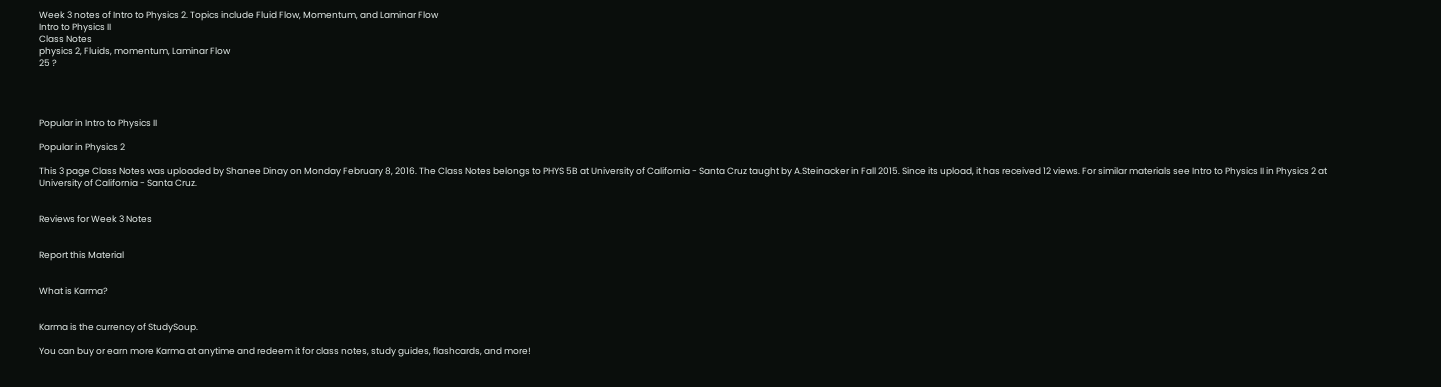Week 3 notes of Intro to Physics 2. Topics include Fluid Flow, Momentum, and Laminar Flow
Intro to Physics II
Class Notes
physics 2, Fluids, momentum, Laminar Flow
25 ?




Popular in Intro to Physics II

Popular in Physics 2

This 3 page Class Notes was uploaded by Shanee Dinay on Monday February 8, 2016. The Class Notes belongs to PHYS 5B at University of California - Santa Cruz taught by A.Steinacker in Fall 2015. Since its upload, it has received 12 views. For similar materials see Intro to Physics II in Physics 2 at University of California - Santa Cruz.


Reviews for Week 3 Notes


Report this Material


What is Karma?


Karma is the currency of StudySoup.

You can buy or earn more Karma at anytime and redeem it for class notes, study guides, flashcards, and more!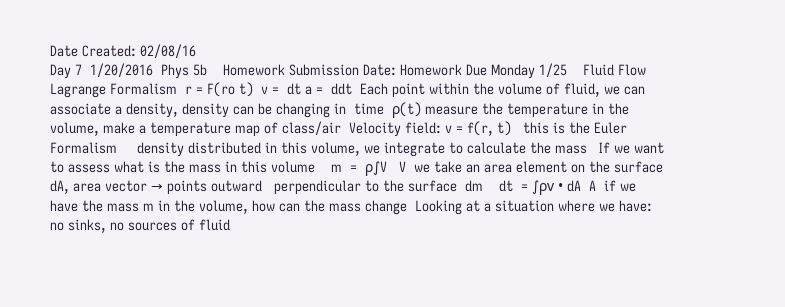Date Created: 02/08/16
Day 7  1/20/2016  Phys 5b    Homework Submission Date: Homework Due Monday 1/25    Fluid Flow    Lagrange Formalism  r = F(ro t)  v =  dt a =  ddt  Each point within the volume of fluid, we can associate a density, density can be changing in  time  ρ(t) measure the temperature in the volume, make a temperature map of class/air  Velocity field: v = f(r, t)   this is the Euler Formalism     density distributed in this volume, we integrate to calculate the mass   If we want to assess what is the mass in this volume    m  =  ρ∫V   V  we take an area element on the surface dA, area vector → points outward   perpendicular to the surface  dm    dt  = ∫ρv • dA  A  if we have the mass m in the volume, how can the mass change  Looking at a situation where we have: no sinks, no sources of fluid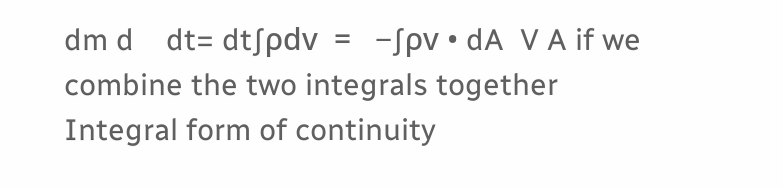dm d    dt= dt∫ρdv  =   −∫ρv • dA  V A if we combine the two integrals together  Integral form of continuity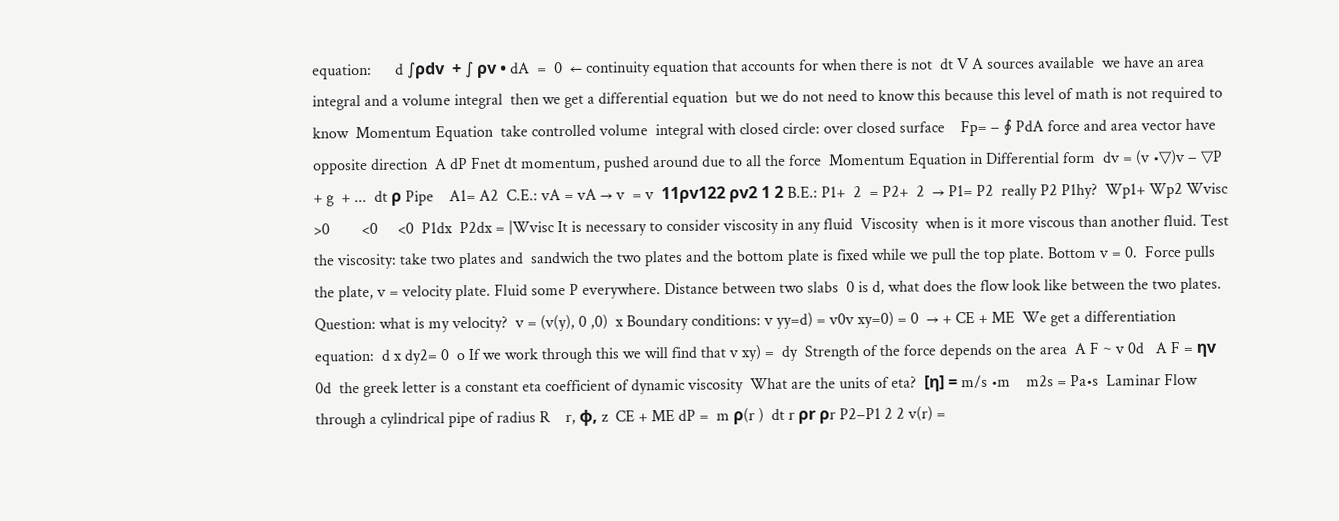equation:      d ∫ρdv  + ∫ ρv • dA  =  0  ← continuity equation that accounts for when there is not  dt V A sources available  we have an area integral and a volume integral  then we get a differential equation  but we do not need to know this because this level of math is not required to know  Momentum Equation  take controlled volume  integral with closed circle: over closed surface    Fp= − ∮ PdA force and area vector have opposite direction  A dP Fnet dt momentum, pushed around due to all the force  Momentum Equation in Differential form  dv = (v •▽)v − ▽P + g  + ...  dt ρ Pipe    A1= A2  C.E.: vA = vA → v  = v  11ρv122 ρv2 1 2 B.E.: P1+  2  = P2+  2  → P1= P2  really P2 P1hy?  Wp1+ Wp2 Wvisc >0        <0     <0  P1dx  P2dx = |Wvisc It is necessary to consider viscosity in any fluid  Viscosity  when is it more viscous than another fluid. Test the viscosity: take two plates and  sandwich the two plates and the bottom plate is fixed while we pull the top plate. Bottom v = 0.  Force pulls the plate, v = velocity plate. Fluid some P everywhere. Distance between two slabs  0 is d, what does the flow look like between the two plates.  Question: what is my velocity?  v = (v(y), 0 ,0)  x Boundary conditions: v yy=d) = v0v xy=0) = 0  → + CE + ME  We get a differentiation equation:  d x dy2= 0  o If we work through this we will find that v xy) =  dy  Strength of the force depends on the area  A F ~ v 0d   A F = ηv 0d  the greek letter is a constant eta coefficient of dynamic viscosity  What are the units of eta?  [η] = m/s •m    m2s = Pa•s  Laminar Flow through a cylindrical pipe of radius R    r, φ, z  CE + ME dP =  m ρ(r )  dt r ρr ρr P2−P1 2 2 v(r) =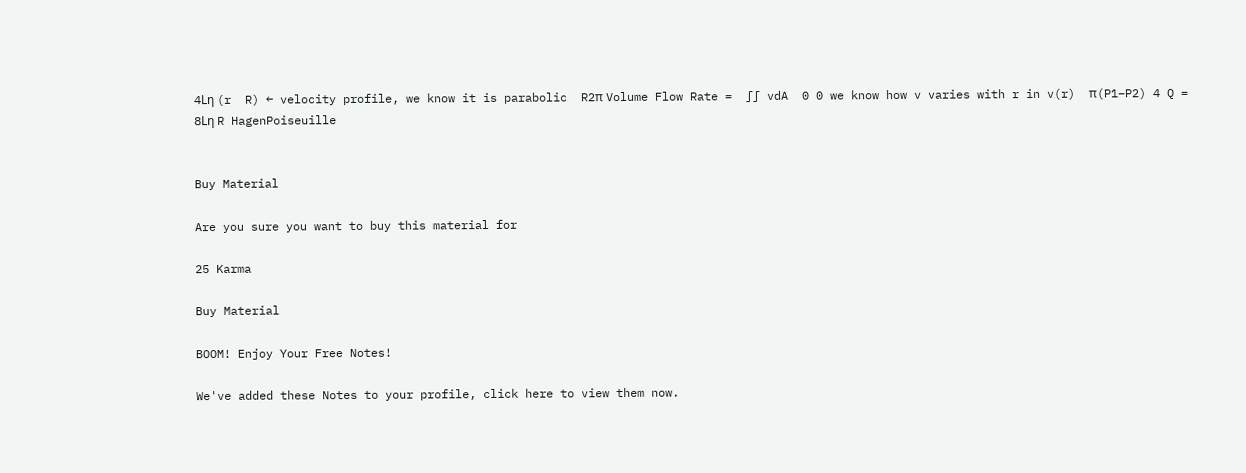4Lη (r  R) ← velocity profile, we know it is parabolic  R2π Volume Flow Rate =  ∫∫ vdA  0 0 we know how v varies with r in v(r)  π(P1−P2) 4 Q =  8Lη R HagenPoiseuille


Buy Material

Are you sure you want to buy this material for

25 Karma

Buy Material

BOOM! Enjoy Your Free Notes!

We've added these Notes to your profile, click here to view them now.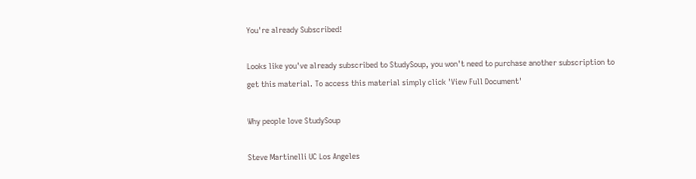You're already Subscribed!

Looks like you've already subscribed to StudySoup, you won't need to purchase another subscription to get this material. To access this material simply click 'View Full Document'

Why people love StudySoup

Steve Martinelli UC Los Angeles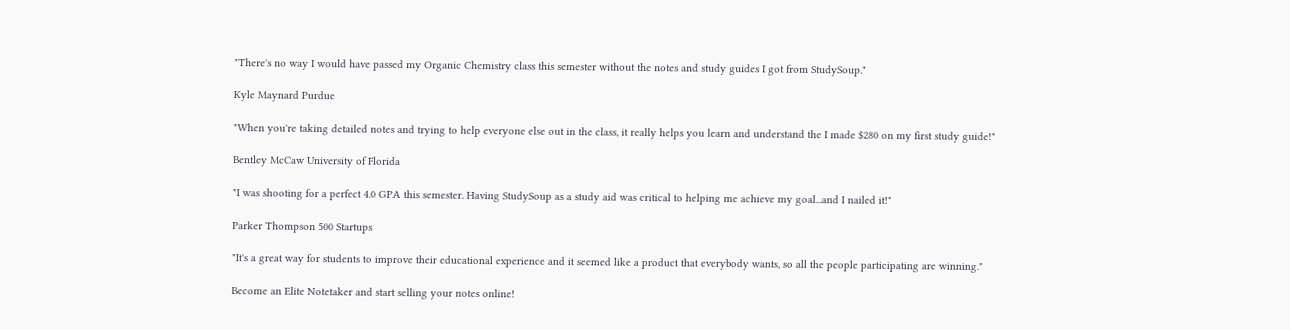"There's no way I would have passed my Organic Chemistry class this semester without the notes and study guides I got from StudySoup."

Kyle Maynard Purdue

"When you're taking detailed notes and trying to help everyone else out in the class, it really helps you learn and understand the I made $280 on my first study guide!"

Bentley McCaw University of Florida

"I was shooting for a perfect 4.0 GPA this semester. Having StudySoup as a study aid was critical to helping me achieve my goal...and I nailed it!"

Parker Thompson 500 Startups

"It's a great way for students to improve their educational experience and it seemed like a product that everybody wants, so all the people participating are winning."

Become an Elite Notetaker and start selling your notes online!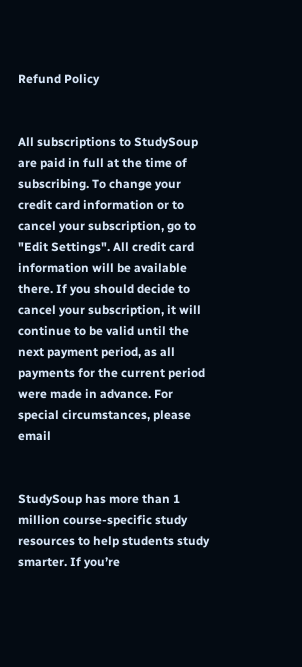Refund Policy


All subscriptions to StudySoup are paid in full at the time of subscribing. To change your credit card information or to cancel your subscription, go to "Edit Settings". All credit card information will be available there. If you should decide to cancel your subscription, it will continue to be valid until the next payment period, as all payments for the current period were made in advance. For special circumstances, please email


StudySoup has more than 1 million course-specific study resources to help students study smarter. If you’re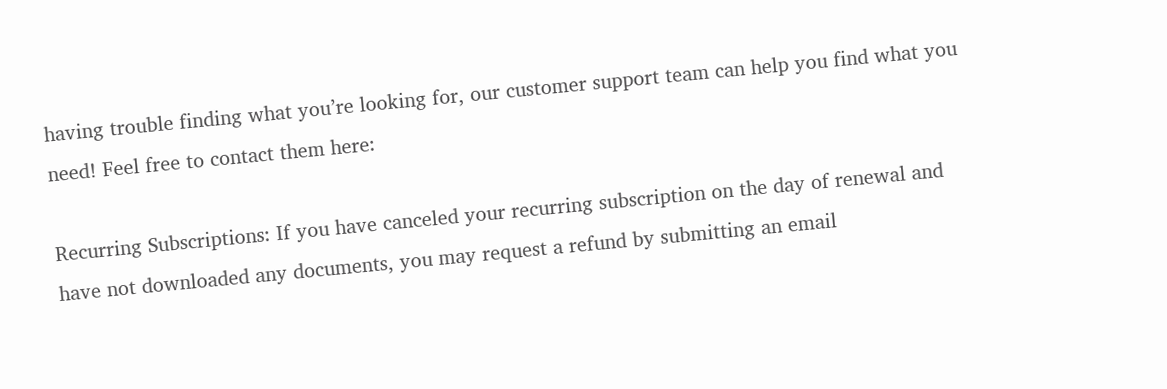having trouble finding what you’re looking for, our customer support team can help you find what you need! Feel free to contact them here:

Recurring Subscriptions: If you have canceled your recurring subscription on the day of renewal and have not downloaded any documents, you may request a refund by submitting an email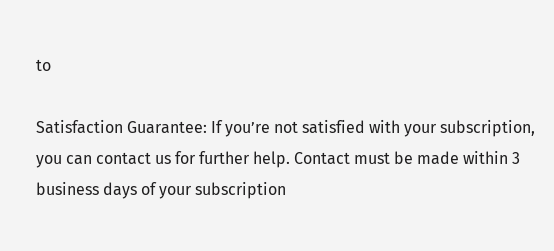to

Satisfaction Guarantee: If you’re not satisfied with your subscription, you can contact us for further help. Contact must be made within 3 business days of your subscription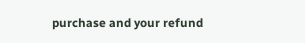purchase and your refund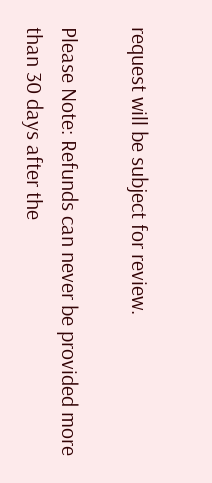request will be subject for review.

Please Note: Refunds can never be provided more than 30 days after the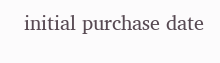initial purchase date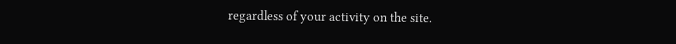regardless of your activity on the site.